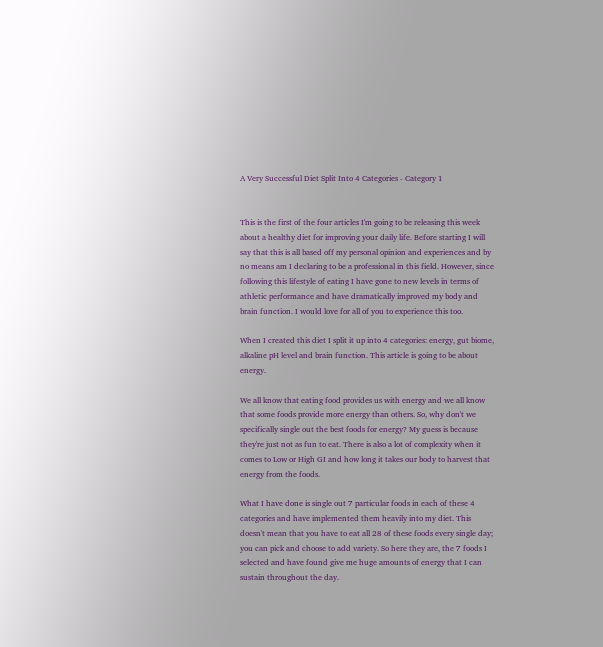A Very Successful Diet Split Into 4 Categories - Category 1


This is the first of the four articles I'm going to be releasing this week about a healthy diet for improving your daily life. Before starting I will say that this is all based off my personal opinion and experiences and by no means am I declaring to be a professional in this field. However, since following this lifestyle of eating I have gone to new levels in terms of athletic performance and have dramatically improved my body and brain function. I would love for all of you to experience this too.

When I created this diet I split it up into 4 categories: energy, gut biome, alkaline pH level and brain function. This article is going to be about energy.

We all know that eating food provides us with energy and we all know that some foods provide more energy than others. So, why don't we specifically single out the best foods for energy? My guess is because they're just not as fun to eat. There is also a lot of complexity when it comes to Low or High GI and how long it takes our body to harvest that energy from the foods.

What I have done is single out 7 particular foods in each of these 4 categories and have implemented them heavily into my diet. This doesn't mean that you have to eat all 28 of these foods every single day; you can pick and choose to add variety. So here they are, the 7 foods I selected and have found give me huge amounts of energy that I can sustain throughout the day.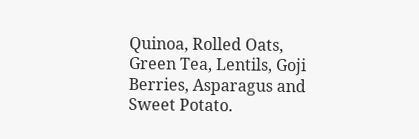Quinoa, Rolled Oats, Green Tea, Lentils, Goji Berries, Asparagus and Sweet Potato.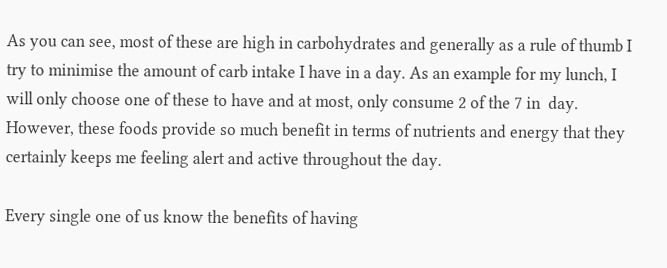As you can see, most of these are high in carbohydrates and generally as a rule of thumb I try to minimise the amount of carb intake I have in a day. As an example for my lunch, I will only choose one of these to have and at most, only consume 2 of the 7 in  day. However, these foods provide so much benefit in terms of nutrients and energy that they certainly keeps me feeling alert and active throughout the day.

Every single one of us know the benefits of having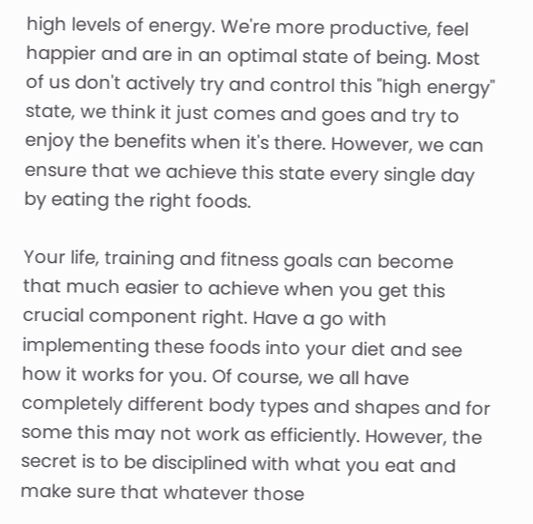high levels of energy. We're more productive, feel happier and are in an optimal state of being. Most of us don't actively try and control this "high energy" state, we think it just comes and goes and try to enjoy the benefits when it's there. However, we can ensure that we achieve this state every single day by eating the right foods.

Your life, training and fitness goals can become that much easier to achieve when you get this crucial component right. Have a go with implementing these foods into your diet and see how it works for you. Of course, we all have completely different body types and shapes and for some this may not work as efficiently. However, the secret is to be disciplined with what you eat and make sure that whatever those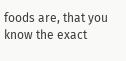foods are, that you know the exact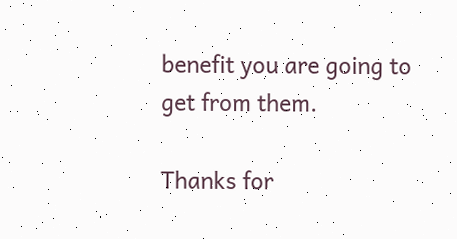benefit you are going to get from them.

Thanks for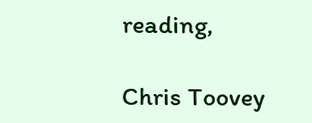reading,

Chris Toovey